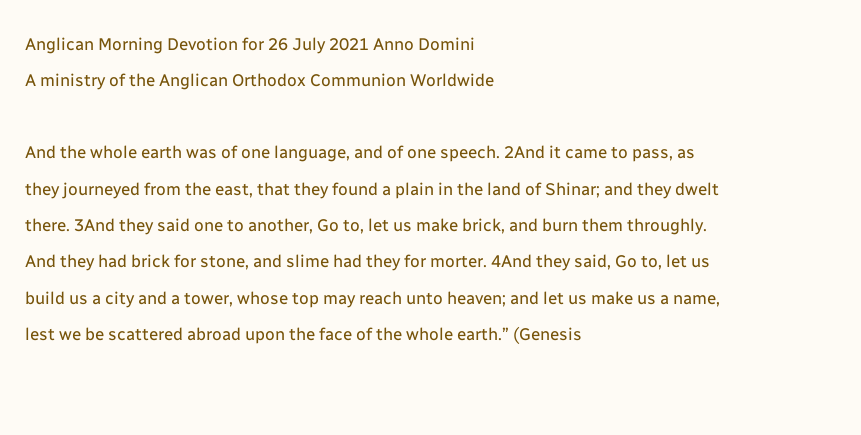Anglican Morning Devotion for 26 July 2021 Anno Domini
A ministry of the Anglican Orthodox Communion Worldwide

And the whole earth was of one language, and of one speech. 2And it came to pass, as they journeyed from the east, that they found a plain in the land of Shinar; and they dwelt there. 3And they said one to another, Go to, let us make brick, and burn them throughly. And they had brick for stone, and slime had they for morter. 4And they said, Go to, let us build us a city and a tower, whose top may reach unto heaven; and let us make us a name, lest we be scattered abroad upon the face of the whole earth.” (Genesis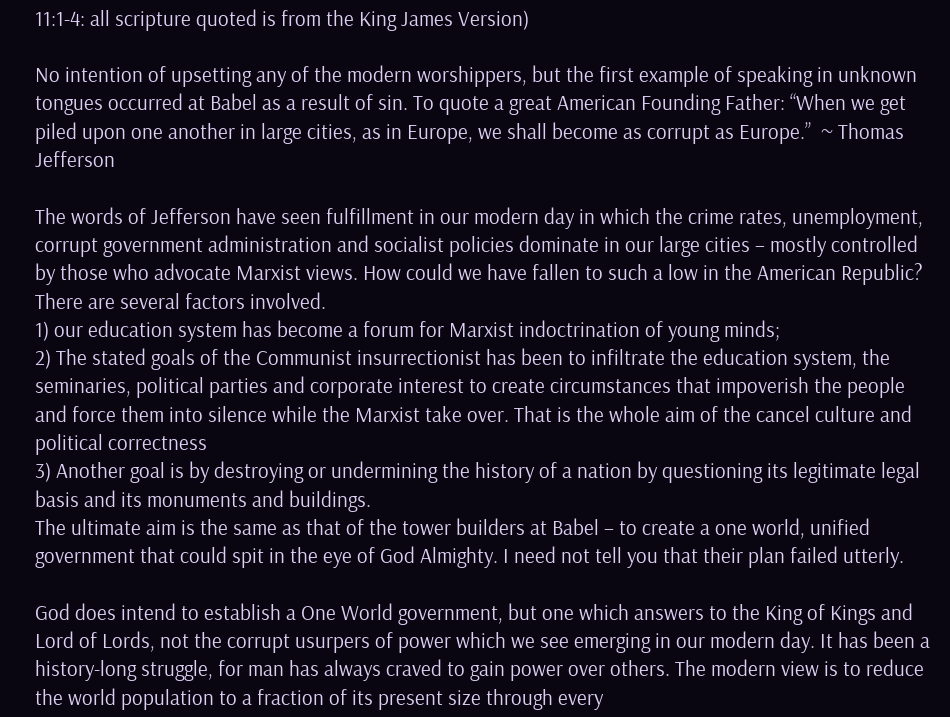11:1-4: all scripture quoted is from the King James Version)

No intention of upsetting any of the modern worshippers, but the first example of speaking in unknown tongues occurred at Babel as a result of sin. To quote a great American Founding Father: “When we get piled upon one another in large cities, as in Europe, we shall become as corrupt as Europe.”  ~ Thomas Jefferson

The words of Jefferson have seen fulfillment in our modern day in which the crime rates, unemployment, corrupt government administration and socialist policies dominate in our large cities – mostly controlled by those who advocate Marxist views. How could we have fallen to such a low in the American Republic? There are several factors involved.
1) our education system has become a forum for Marxist indoctrination of young minds;
2) The stated goals of the Communist insurrectionist has been to infiltrate the education system, the      seminaries, political parties and corporate interest to create circumstances that impoverish the people and force them into silence while the Marxist take over. That is the whole aim of the cancel culture and political correctness
3) Another goal is by destroying or undermining the history of a nation by questioning its legitimate legal basis and its monuments and buildings.
The ultimate aim is the same as that of the tower builders at Babel – to create a one world, unified government that could spit in the eye of God Almighty. I need not tell you that their plan failed utterly.

God does intend to establish a One World government, but one which answers to the King of Kings and Lord of Lords, not the corrupt usurpers of power which we see emerging in our modern day. It has been a history-long struggle, for man has always craved to gain power over others. The modern view is to reduce the world population to a fraction of its present size through every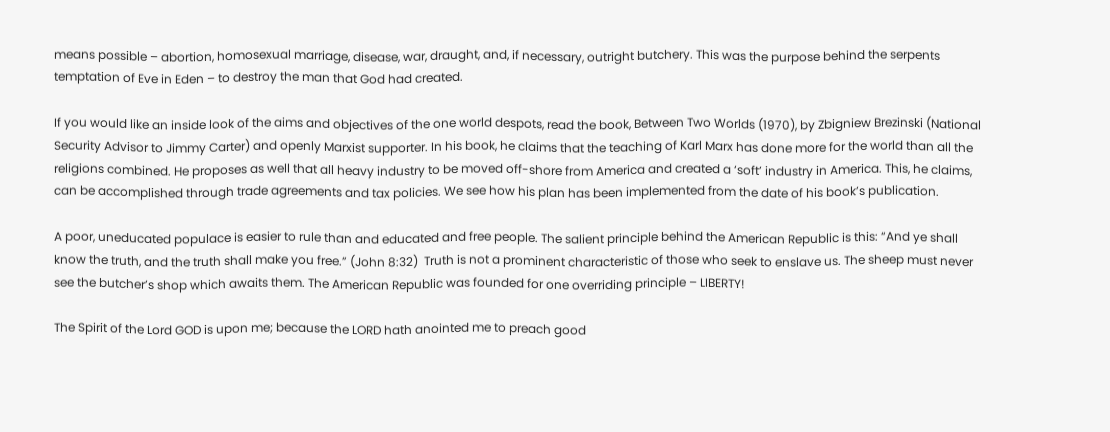means possible – abortion, homosexual marriage, disease, war, draught, and, if necessary, outright butchery. This was the purpose behind the serpents temptation of Eve in Eden – to destroy the man that God had created.

If you would like an inside look of the aims and objectives of the one world despots, read the book, Between Two Worlds (1970), by Zbigniew Brezinski (National Security Advisor to Jimmy Carter) and openly Marxist supporter. In his book, he claims that the teaching of Karl Marx has done more for the world than all the religions combined. He proposes as well that all heavy industry to be moved off-shore from America and created a ‘soft’ industry in America. This, he claims, can be accomplished through trade agreements and tax policies. We see how his plan has been implemented from the date of his book’s publication.

A poor, uneducated populace is easier to rule than and educated and free people. The salient principle behind the American Republic is this: “And ye shall know the truth, and the truth shall make you free.” (John 8:32)  Truth is not a prominent characteristic of those who seek to enslave us. The sheep must never see the butcher’s shop which awaits them. The American Republic was founded for one overriding principle – LIBERTY!

The Spirit of the Lord GOD is upon me; because the LORD hath anointed me to preach good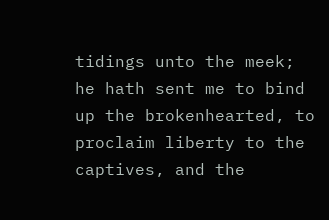tidings unto the meek; he hath sent me to bind up the brokenhearted, to proclaim liberty to the captives, and the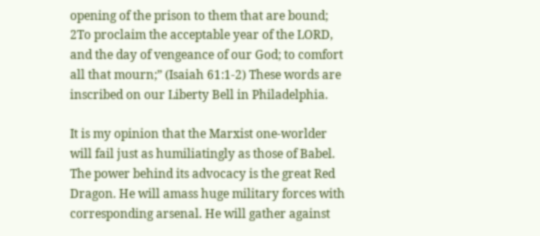opening of the prison to them that are bound; 2To proclaim the acceptable year of the LORD, and the day of vengeance of our God; to comfort all that mourn;” (Isaiah 61:1-2) These words are inscribed on our Liberty Bell in Philadelphia.

It is my opinion that the Marxist one-worlder will fail just as humiliatingly as those of Babel. The power behind its advocacy is the great Red Dragon. He will amass huge military forces with corresponding arsenal. He will gather against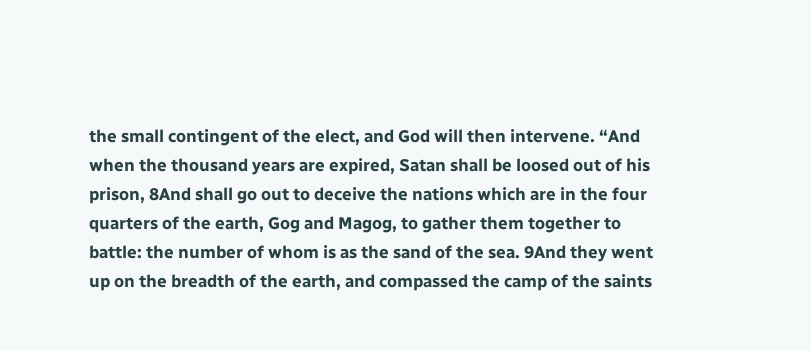the small contingent of the elect, and God will then intervene. “And when the thousand years are expired, Satan shall be loosed out of his prison, 8And shall go out to deceive the nations which are in the four quarters of the earth, Gog and Magog, to gather them together to battle: the number of whom is as the sand of the sea. 9And they went up on the breadth of the earth, and compassed the camp of the saints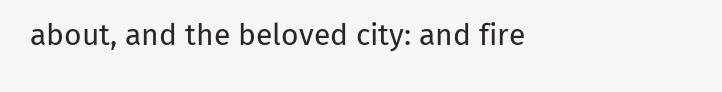about, and the beloved city: and fire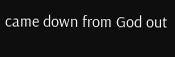came down from God out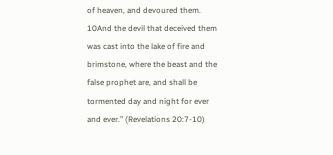of heaven, and devoured them. 10And the devil that deceived them was cast into the lake of fire and brimstone, where the beast and the false prophet are, and shall be tormented day and night for ever and ever.” (Revelations 20:7-10)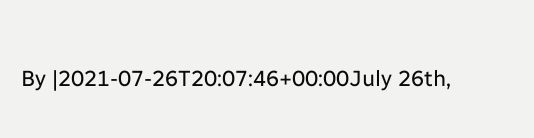By |2021-07-26T20:07:46+00:00July 26th,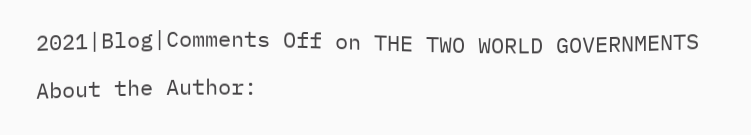2021|Blog|Comments Off on THE TWO WORLD GOVERNMENTS

About the Author: